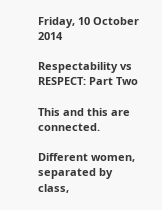Friday, 10 October 2014

Respectability vs RESPECT: Part Two

This and this are connected.

Different women, separated by class,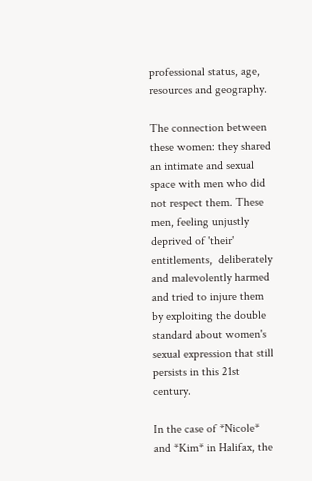professional status, age, resources and geography.

The connection between these women: they shared an intimate and sexual space with men who did not respect them. These men, feeling unjustly deprived of 'their' entitlements,  deliberately and malevolently harmed and tried to injure them by exploiting the double standard about women's sexual expression that still persists in this 21st century.

In the case of *Nicole* and *Kim* in Halifax, the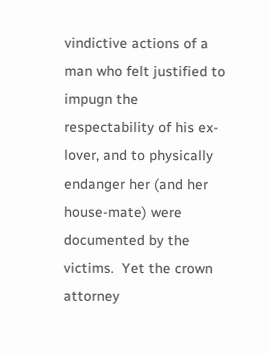vindictive actions of a man who felt justified to impugn the respectability of his ex-lover, and to physically endanger her (and her house-mate) were documented by the victims.  Yet the crown attorney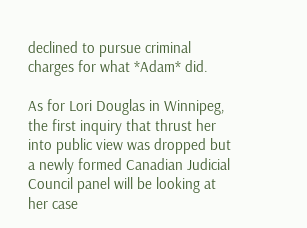declined to pursue criminal charges for what *Adam* did.

As for Lori Douglas in Winnipeg, the first inquiry that thrust her into public view was dropped but a newly formed Canadian Judicial Council panel will be looking at her case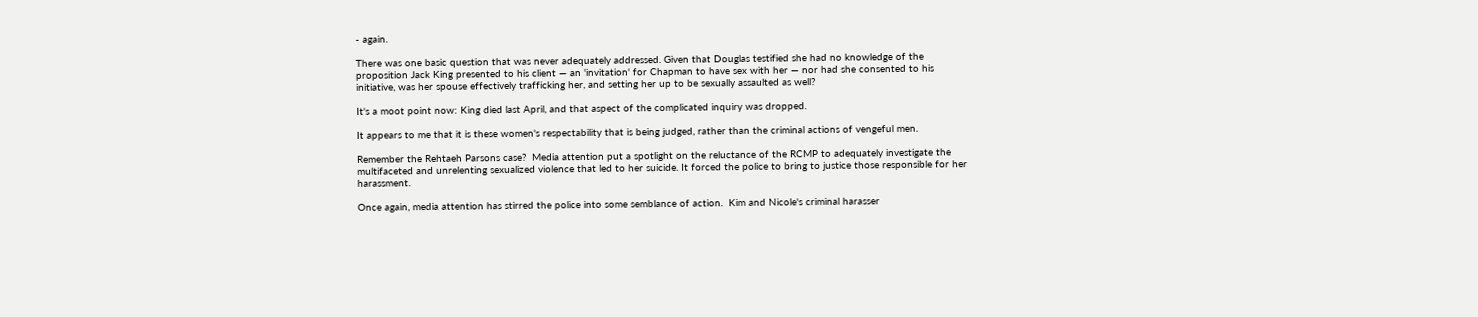- again.

There was one basic question that was never adequately addressed. Given that Douglas testified she had no knowledge of the proposition Jack King presented to his client — an 'invitation' for Chapman to have sex with her — nor had she consented to his initiative, was her spouse effectively trafficking her, and setting her up to be sexually assaulted as well?

It's a moot point now: King died last April, and that aspect of the complicated inquiry was dropped.

It appears to me that it is these women's respectability that is being judged, rather than the criminal actions of vengeful men.

Remember the Rehtaeh Parsons case?  Media attention put a spotlight on the reluctance of the RCMP to adequately investigate the multifaceted and unrelenting sexualized violence that led to her suicide. It forced the police to bring to justice those responsible for her harassment.

Once again, media attention has stirred the police into some semblance of action.  Kim and Nicole's criminal harasser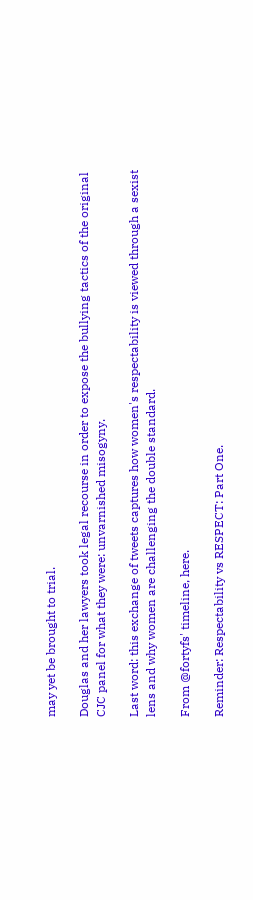may yet be brought to trial.

Douglas and her lawyers took legal recourse in order to expose the bullying tactics of the original CJC panel for what they were: unvarnished misogyny.

Last word: this exchange of tweets captures how women's respectability is viewed through a sexist lens and why women are challenging the double standard.

From @fortyfs' timeline, here.

Reminder: Respectability vs RESPECT: Part One.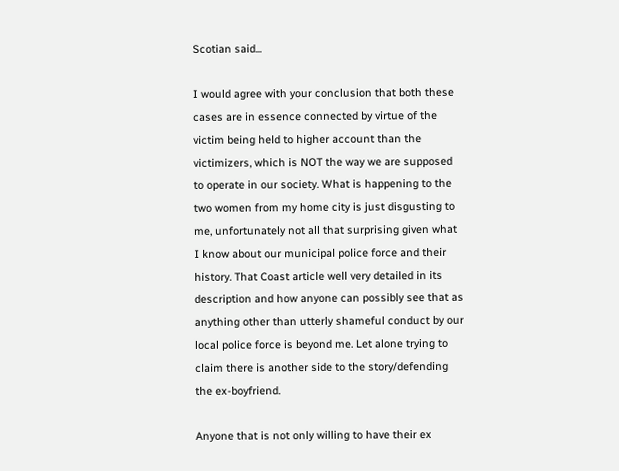Scotian said...

I would agree with your conclusion that both these cases are in essence connected by virtue of the victim being held to higher account than the victimizers, which is NOT the way we are supposed to operate in our society. What is happening to the two women from my home city is just disgusting to me, unfortunately not all that surprising given what I know about our municipal police force and their history. That Coast article well very detailed in its description and how anyone can possibly see that as anything other than utterly shameful conduct by our local police force is beyond me. Let alone trying to claim there is another side to the story/defending the ex-boyfriend.

Anyone that is not only willing to have their ex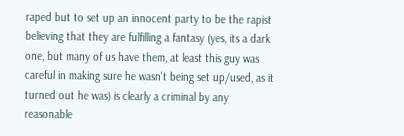raped but to set up an innocent party to be the rapist believing that they are fulfilling a fantasy (yes, its a dark one, but many of us have them, at least this guy was careful in making sure he wasn't being set up/used, as it turned out he was) is clearly a criminal by any reasonable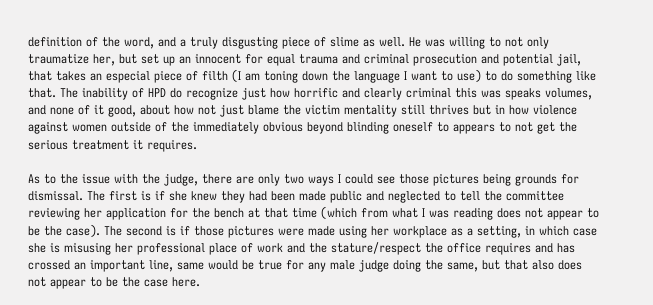definition of the word, and a truly disgusting piece of slime as well. He was willing to not only traumatize her, but set up an innocent for equal trauma and criminal prosecution and potential jail, that takes an especial piece of filth (I am toning down the language I want to use) to do something like that. The inability of HPD do recognize just how horrific and clearly criminal this was speaks volumes, and none of it good, about how not just blame the victim mentality still thrives but in how violence against women outside of the immediately obvious beyond blinding oneself to appears to not get the serious treatment it requires.

As to the issue with the judge, there are only two ways I could see those pictures being grounds for dismissal. The first is if she knew they had been made public and neglected to tell the committee reviewing her application for the bench at that time (which from what I was reading does not appear to be the case). The second is if those pictures were made using her workplace as a setting, in which case she is misusing her professional place of work and the stature/respect the office requires and has crossed an important line, same would be true for any male judge doing the same, but that also does not appear to be the case here.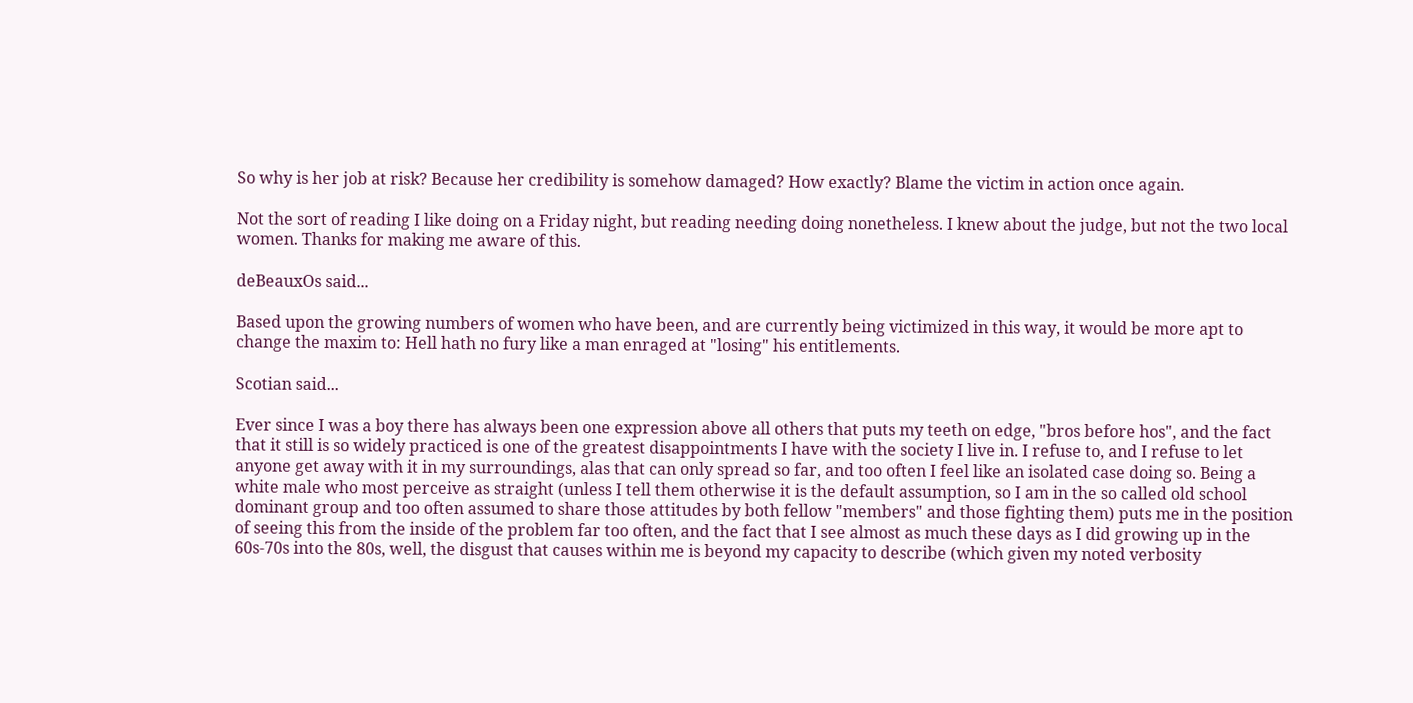So why is her job at risk? Because her credibility is somehow damaged? How exactly? Blame the victim in action once again.

Not the sort of reading I like doing on a Friday night, but reading needing doing nonetheless. I knew about the judge, but not the two local women. Thanks for making me aware of this.

deBeauxOs said...

Based upon the growing numbers of women who have been, and are currently being victimized in this way, it would be more apt to change the maxim to: Hell hath no fury like a man enraged at "losing" his entitlements.

Scotian said...

Ever since I was a boy there has always been one expression above all others that puts my teeth on edge, "bros before hos", and the fact that it still is so widely practiced is one of the greatest disappointments I have with the society I live in. I refuse to, and I refuse to let anyone get away with it in my surroundings, alas that can only spread so far, and too often I feel like an isolated case doing so. Being a white male who most perceive as straight (unless I tell them otherwise it is the default assumption, so I am in the so called old school dominant group and too often assumed to share those attitudes by both fellow "members" and those fighting them) puts me in the position of seeing this from the inside of the problem far too often, and the fact that I see almost as much these days as I did growing up in the 60s-70s into the 80s, well, the disgust that causes within me is beyond my capacity to describe (which given my noted verbosity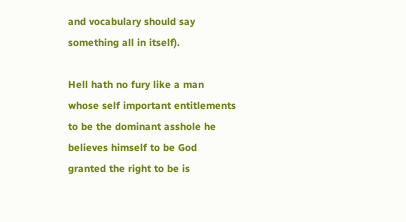and vocabulary should say something all in itself).

Hell hath no fury like a man whose self important entitlements to be the dominant asshole he believes himself to be God granted the right to be is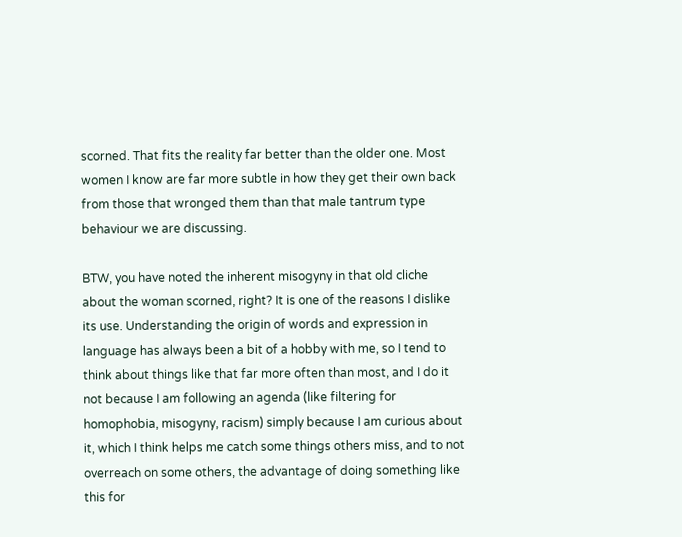scorned. That fits the reality far better than the older one. Most women I know are far more subtle in how they get their own back from those that wronged them than that male tantrum type behaviour we are discussing.

BTW, you have noted the inherent misogyny in that old cliche about the woman scorned, right? It is one of the reasons I dislike its use. Understanding the origin of words and expression in language has always been a bit of a hobby with me, so I tend to think about things like that far more often than most, and I do it not because I am following an agenda (like filtering for homophobia, misogyny, racism) simply because I am curious about it, which I think helps me catch some things others miss, and to not overreach on some others, the advantage of doing something like this for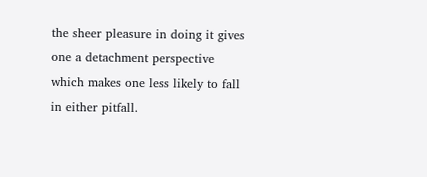the sheer pleasure in doing it gives one a detachment perspective which makes one less likely to fall in either pitfall.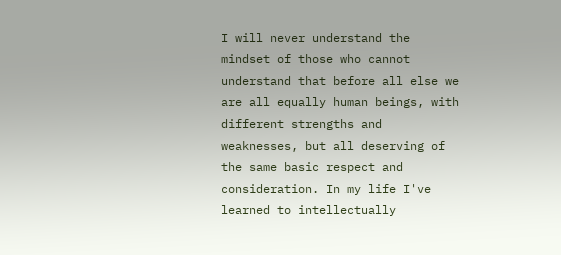I will never understand the mindset of those who cannot understand that before all else we are all equally human beings, with different strengths and weaknesses, but all deserving of the same basic respect and consideration. In my life I've learned to intellectually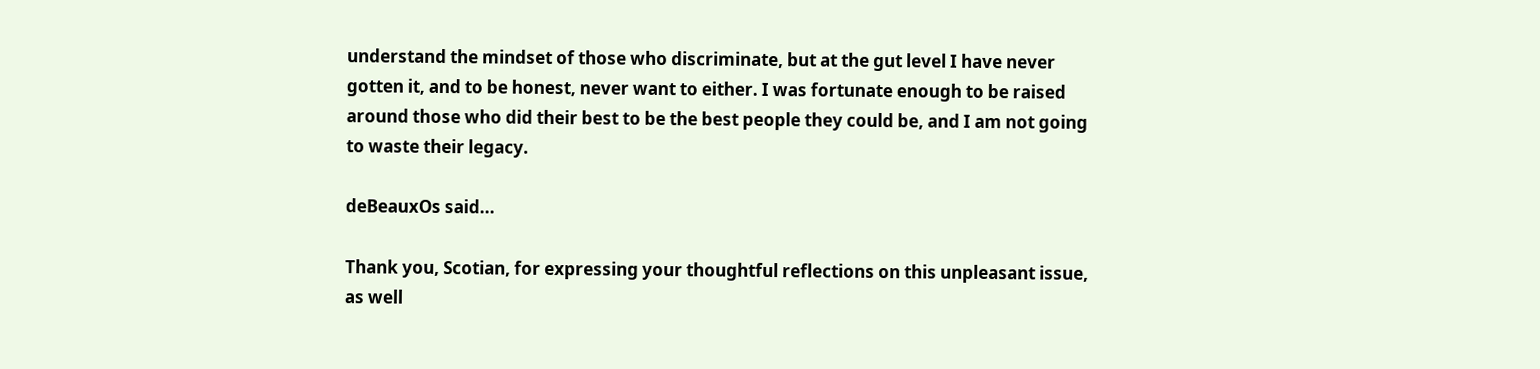understand the mindset of those who discriminate, but at the gut level I have never gotten it, and to be honest, never want to either. I was fortunate enough to be raised around those who did their best to be the best people they could be, and I am not going to waste their legacy.

deBeauxOs said...

Thank you, Scotian, for expressing your thoughtful reflections on this unpleasant issue, as well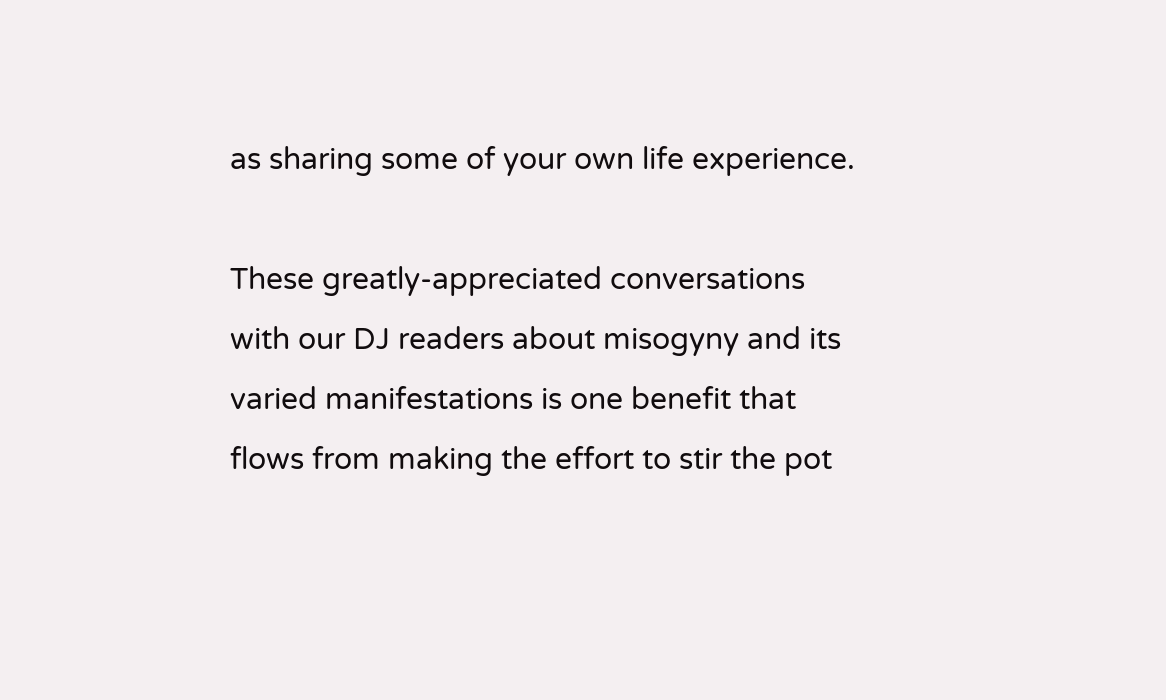as sharing some of your own life experience.

These greatly-appreciated conversations with our DJ readers about misogyny and its varied manifestations is one benefit that flows from making the effort to stir the pot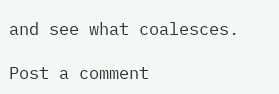and see what coalesces.

Post a comment